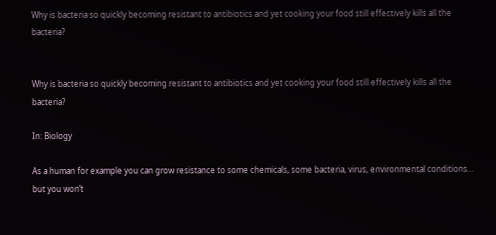Why is bacteria so quickly becoming resistant to antibiotics and yet cooking your food still effectively kills all the bacteria?


Why is bacteria so quickly becoming resistant to antibiotics and yet cooking your food still effectively kills all the bacteria?

In: Biology

As a human for example you can grow resistance to some chemicals, some bacteria, virus, environmental conditions… but you won’t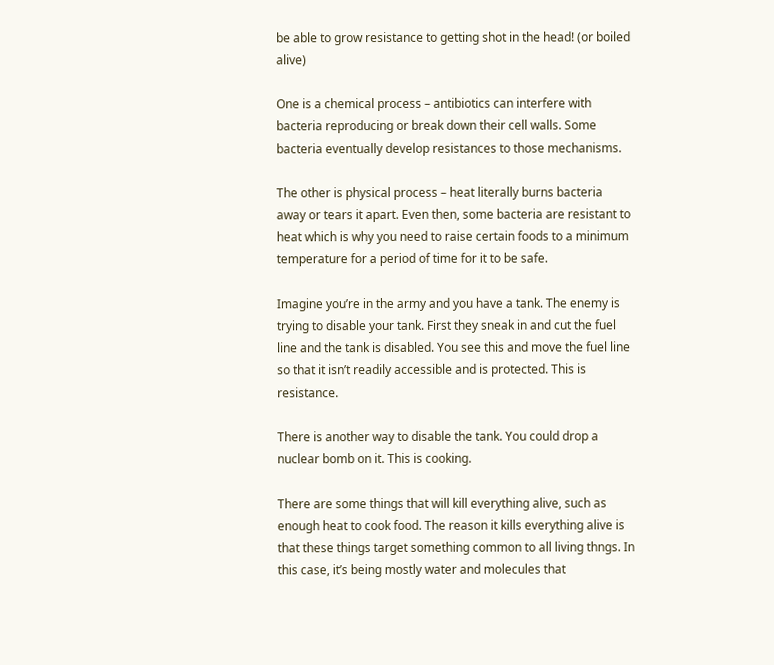be able to grow resistance to getting shot in the head! (or boiled alive)

One is a chemical process – antibiotics can interfere with bacteria reproducing or break down their cell walls. Some bacteria eventually develop resistances to those mechanisms.

The other is physical process – heat literally burns bacteria away or tears it apart. Even then, some bacteria are resistant to heat which is why you need to raise certain foods to a minimum temperature for a period of time for it to be safe.

Imagine you’re in the army and you have a tank. The enemy is trying to disable your tank. First they sneak in and cut the fuel line and the tank is disabled. You see this and move the fuel line so that it isn’t readily accessible and is protected. This is resistance.

There is another way to disable the tank. You could drop a nuclear bomb on it. This is cooking.

There are some things that will kill everything alive, such as enough heat to cook food. The reason it kills everything alive is that these things target something common to all living thngs. In this case, it’s being mostly water and molecules that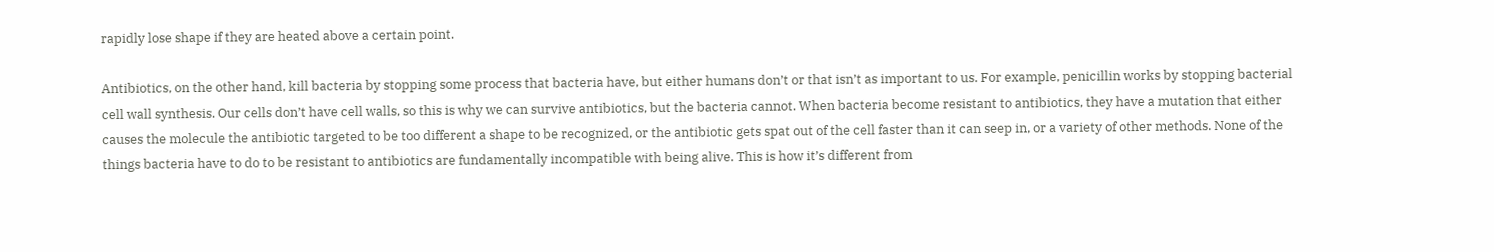rapidly lose shape if they are heated above a certain point.

Antibiotics, on the other hand, kill bacteria by stopping some process that bacteria have, but either humans don’t or that isn’t as important to us. For example, penicillin works by stopping bacterial cell wall synthesis. Our cells don’t have cell walls, so this is why we can survive antibiotics, but the bacteria cannot. When bacteria become resistant to antibiotics, they have a mutation that either causes the molecule the antibiotic targeted to be too different a shape to be recognized, or the antibiotic gets spat out of the cell faster than it can seep in, or a variety of other methods. None of the things bacteria have to do to be resistant to antibiotics are fundamentally incompatible with being alive. This is how it’s different from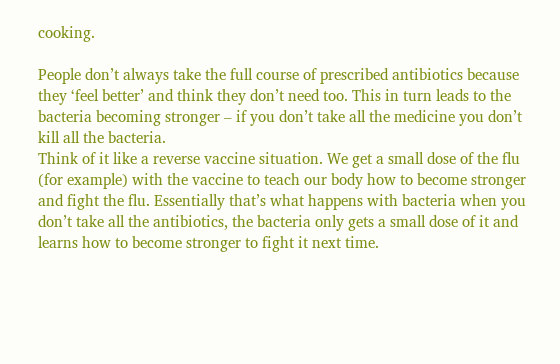cooking.

People don’t always take the full course of prescribed antibiotics because they ‘feel better’ and think they don’t need too. This in turn leads to the bacteria becoming stronger – if you don’t take all the medicine you don’t kill all the bacteria.
Think of it like a reverse vaccine situation. We get a small dose of the flu (for example) with the vaccine to teach our body how to become stronger and fight the flu. Essentially that’s what happens with bacteria when you don’t take all the antibiotics, the bacteria only gets a small dose of it and learns how to become stronger to fight it next time.